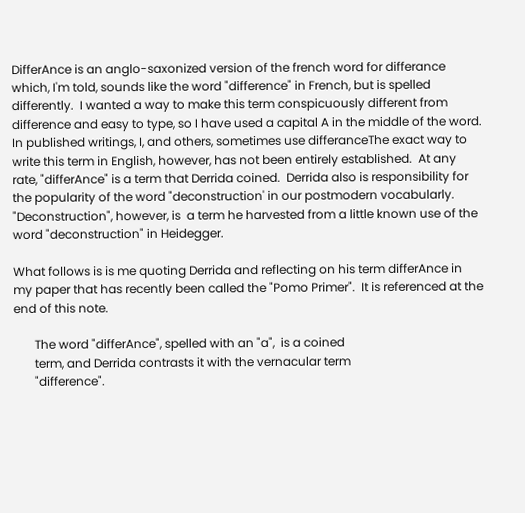DifferAnce is an anglo-saxonized version of the french word for differance which, I'm told, sounds like the word "difference" in French, but is spelled differently.  I wanted a way to make this term conspicuously different from difference and easy to type, so I have used a capital A in the middle of the word.  In published writings, I, and others, sometimes use differanceThe exact way to write this term in English, however, has not been entirely established.  At any rate, "differAnce" is a term that Derrida coined.  Derrida also is responsibility for the popularity of the word "deconstruction' in our postmodern vocabularly.  "Deconstruction", however, is  a term he harvested from a little known use of the word "deconstruction" in Heidegger.

What follows is is me quoting Derrida and reflecting on his term differAnce in my paper that has recently been called the "Pomo Primer".  It is referenced at the end of this note.

       The word "differAnce", spelled with an "a",  is a coined
       term, and Derrida contrasts it with the vernacular term
       "difference".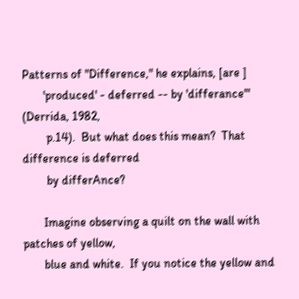Patterns of "Difference," he explains, [are ]
       'produced' - deferred -- by 'differance'" (Derrida, 1982,
        p.14).  But what does this mean?  That difference is deferred
        by differAnce?

       Imagine observing a quilt on the wall with patches of yellow,
       blue and white.  If you notice the yellow and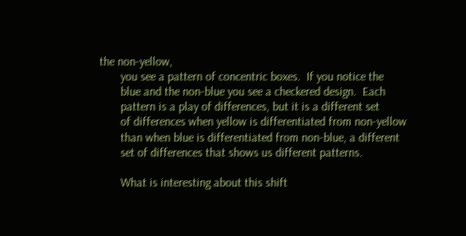the non-yellow,
       you see a pattern of concentric boxes.  If you notice the
       blue and the non-blue you see a checkered design.  Each
       pattern is a play of differences, but it is a different set
       of differences when yellow is differentiated from non-yellow
       than when blue is differentiated from non-blue, a different
       set of differences that shows us different patterns.

       What is interesting about this shift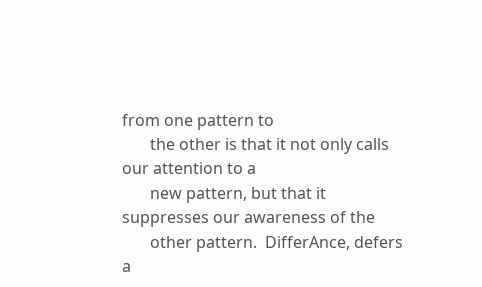from one pattern to
       the other is that it not only calls our attention to a
       new pattern, but that it suppresses our awareness of the
       other pattern.  DifferAnce, defers a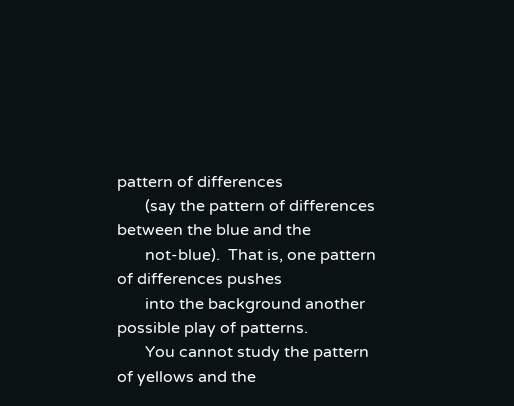pattern of differences
       (say the pattern of differences between the blue and the
       not-blue).  That is, one pattern of differences pushes
       into the background another possible play of patterns.
       You cannot study the pattern of yellows and the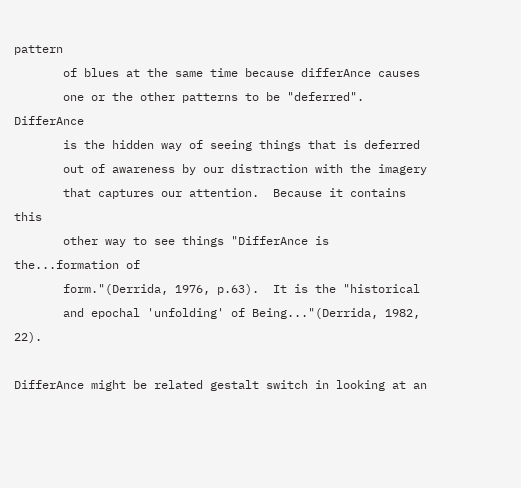pattern
       of blues at the same time because differAnce causes
       one or the other patterns to be "deferred".  DifferAnce
       is the hidden way of seeing things that is deferred
       out of awareness by our distraction with the imagery
       that captures our attention.  Because it contains this
       other way to see things "DifferAnce is the...formation of
       form."(Derrida, 1976, p.63).  It is the "historical
       and epochal 'unfolding' of Being..."(Derrida, 1982, 22).

DifferAnce might be related gestalt switch in looking at an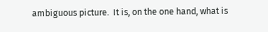ambiguous picture.  It is, on the one hand, what is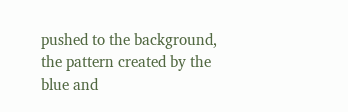pushed to the background, the pattern created by the blue and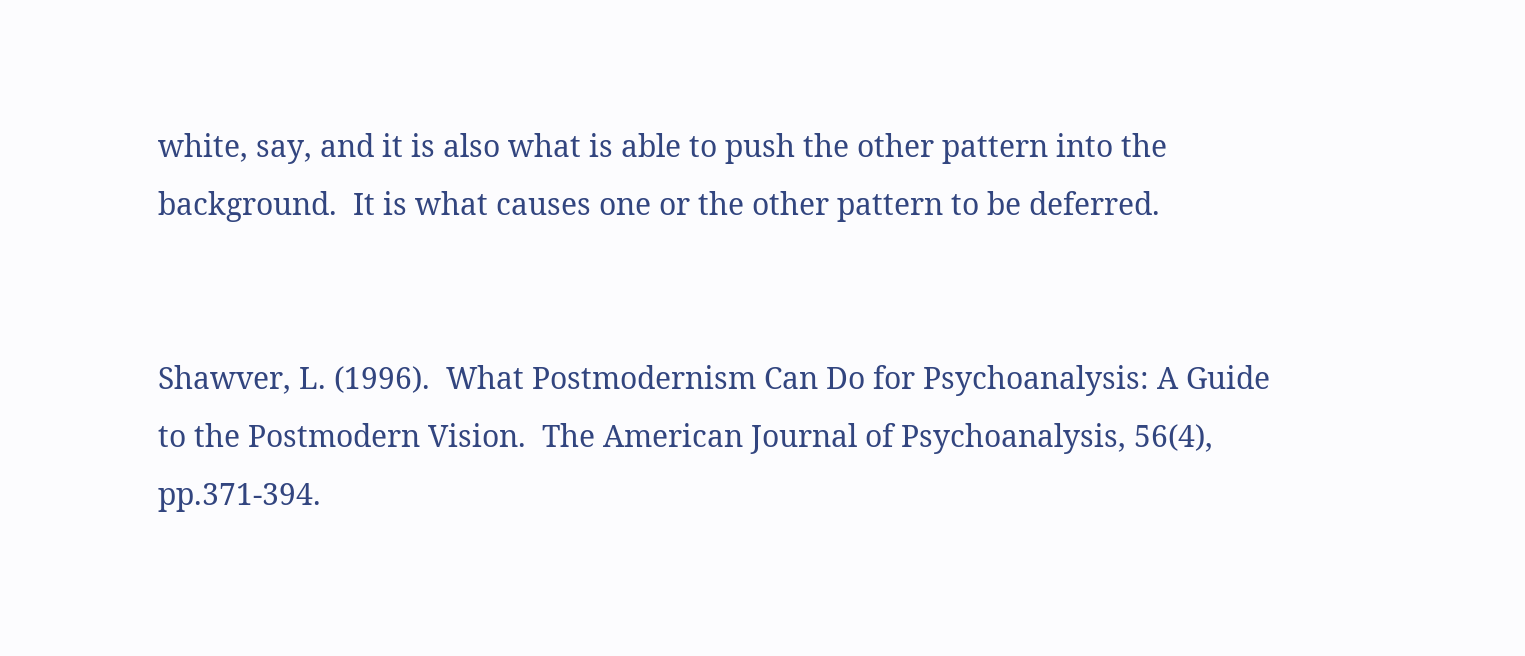white, say, and it is also what is able to push the other pattern into the background.  It is what causes one or the other pattern to be deferred.


Shawver, L. (1996).  What Postmodernism Can Do for Psychoanalysis: A Guide to the Postmodern Vision.  The American Journal of Psychoanalysis, 56(4), pp.371-394.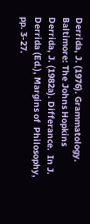Derrida, J. (1976). Grammatology. Baltimore: The Johns Hopkins
Derrida, J. (1982a). Differance.  In J. Derrida (Ed.), Margins of  Philosophy, pp. 3-27.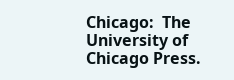Chicago:  The University of Chicago Press.